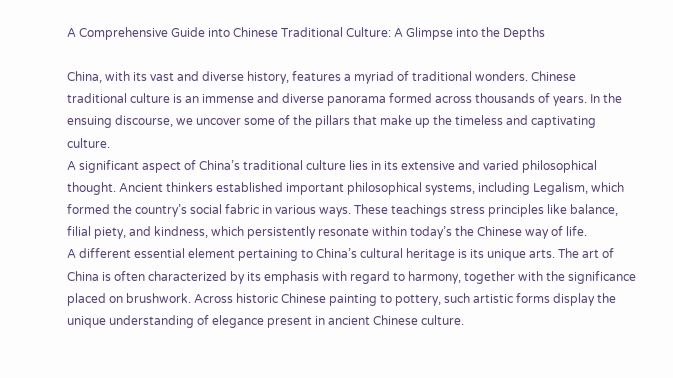A Comprehensive Guide into Chinese Traditional Culture: A Glimpse into the Depths

China, with its vast and diverse history, features a myriad of traditional wonders. Chinese traditional culture is an immense and diverse panorama formed across thousands of years. In the ensuing discourse, we uncover some of the pillars that make up the timeless and captivating culture.
A significant aspect of China’s traditional culture lies in its extensive and varied philosophical thought. Ancient thinkers established important philosophical systems, including Legalism, which formed the country’s social fabric in various ways. These teachings stress principles like balance, filial piety, and kindness, which persistently resonate within today’s the Chinese way of life.
A different essential element pertaining to China’s cultural heritage is its unique arts. The art of China is often characterized by its emphasis with regard to harmony, together with the significance placed on brushwork. Across historic Chinese painting to pottery, such artistic forms display the unique understanding of elegance present in ancient Chinese culture.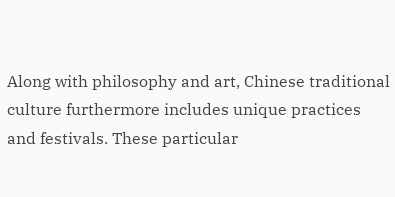Along with philosophy and art, Chinese traditional culture furthermore includes unique practices and festivals. These particular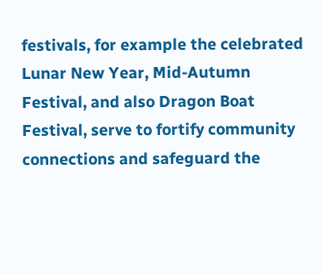festivals, for example the celebrated Lunar New Year, Mid-Autumn Festival, and also Dragon Boat Festival, serve to fortify community connections and safeguard the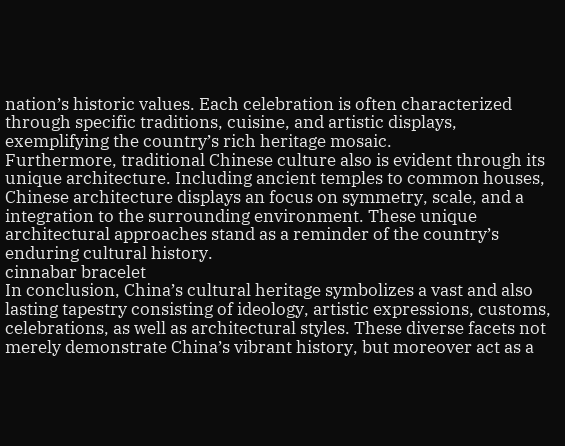nation’s historic values. Each celebration is often characterized through specific traditions, cuisine, and artistic displays, exemplifying the country’s rich heritage mosaic.
Furthermore, traditional Chinese culture also is evident through its unique architecture. Including ancient temples to common houses, Chinese architecture displays an focus on symmetry, scale, and a integration to the surrounding environment. These unique architectural approaches stand as a reminder of the country’s enduring cultural history.
cinnabar bracelet
In conclusion, China’s cultural heritage symbolizes a vast and also lasting tapestry consisting of ideology, artistic expressions, customs, celebrations, as well as architectural styles. These diverse facets not merely demonstrate China’s vibrant history, but moreover act as a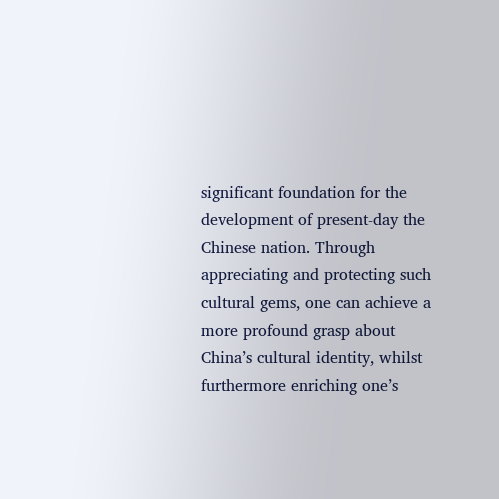significant foundation for the development of present-day the Chinese nation. Through appreciating and protecting such cultural gems, one can achieve a more profound grasp about China’s cultural identity, whilst furthermore enriching one’s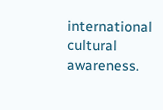international cultural awareness.